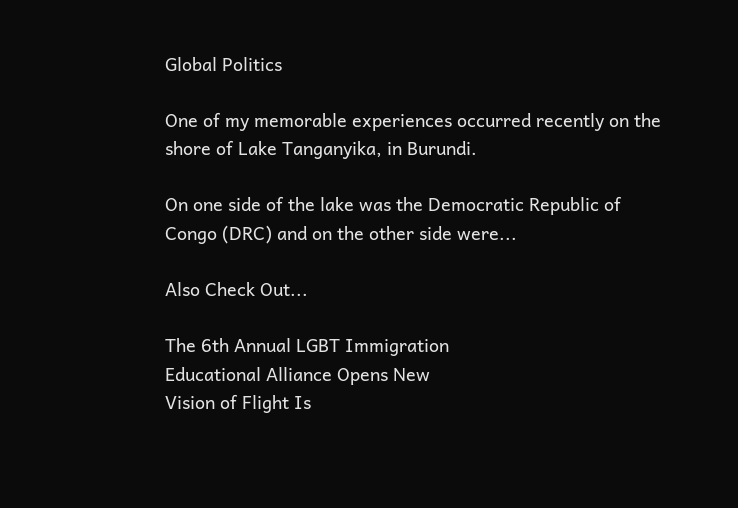Global Politics

One of my memorable experiences occurred recently on the shore of Lake Tanganyika, in Burundi.

On one side of the lake was the Democratic Republic of Congo (DRC) and on the other side were...

Also Check Out...

The 6th Annual LGBT Immigration
Educational Alliance Opens New
Vision of Flight Is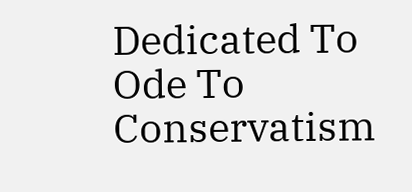Dedicated To
Ode To Conservatism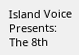Island Voice Presents: The 8th